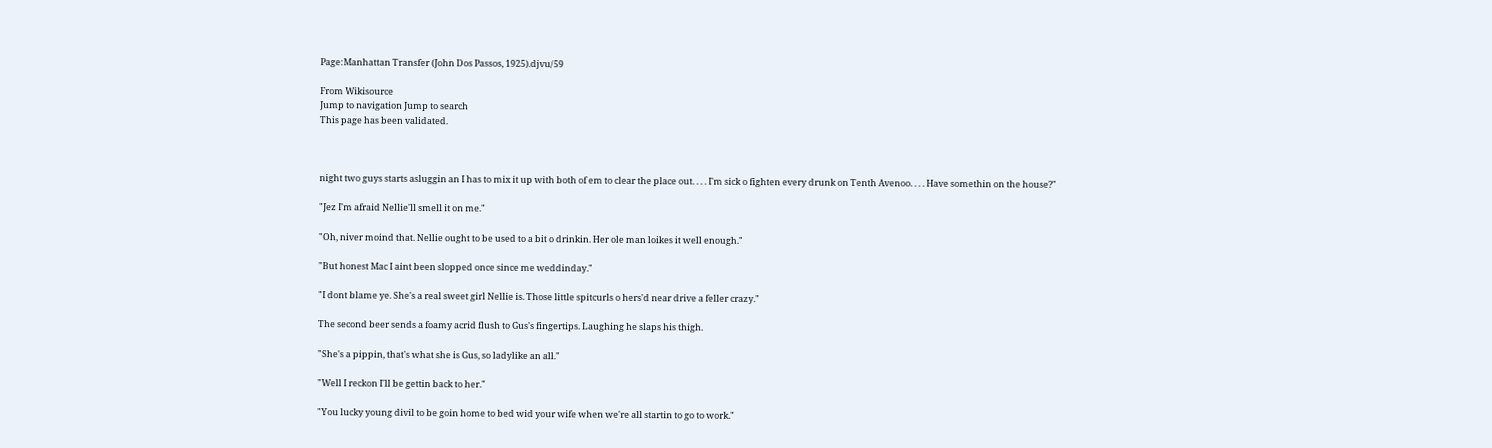Page:Manhattan Transfer (John Dos Passos, 1925).djvu/59

From Wikisource
Jump to navigation Jump to search
This page has been validated.



night two guys starts asluggin an I has to mix it up with both of em to clear the place out. . . . I'm sick o fighten every drunk on Tenth Avenoo. . . . Have somethin on the house?"

"Jez I'm afraid Nellie'll smell it on me."

"Oh, niver moind that. Nellie ought to be used to a bit o drinkin. Her ole man loikes it well enough."

"But honest Mac I aint been slopped once since me weddinday."

"I dont blame ye. She's a real sweet girl Nellie is. Those little spitcurls o hers'd near drive a feller crazy."

The second beer sends a foamy acrid flush to Gus's fingertips. Laughing he slaps his thigh.

"She's a pippin, that's what she is Gus, so ladylike an all."

"Well I reckon I'll be gettin back to her."

"You lucky young divil to be goin home to bed wid your wife when we're all startin to go to work."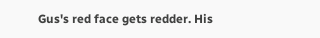Gus's red face gets redder. His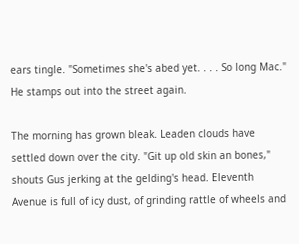ears tingle. "Sometimes she's abed yet. . . . So long Mac." He stamps out into the street again.

The morning has grown bleak. Leaden clouds have settled down over the city. "Git up old skin an bones," shouts Gus jerking at the gelding's head. Eleventh Avenue is full of icy dust, of grinding rattle of wheels and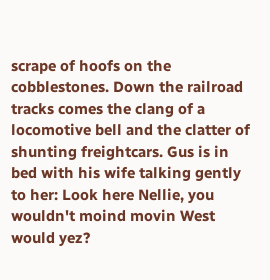scrape of hoofs on the cobblestones. Down the railroad tracks comes the clang of a locomotive bell and the clatter of shunting freightcars. Gus is in bed with his wife talking gently to her: Look here Nellie, you wouldn't moind movin West would yez?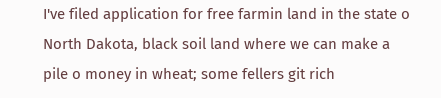I've filed application for free farmin land in the state o North Dakota, black soil land where we can make a pile o money in wheat; some fellers git rich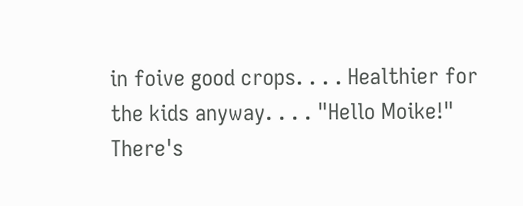in foive good crops. . . . Healthier for the kids anyway. . . . "Hello Moike!" There's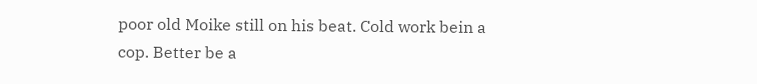poor old Moike still on his beat. Cold work bein a cop. Better be a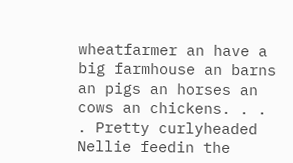wheatfarmer an have a big farmhouse an barns an pigs an horses an cows an chickens. . . . Pretty curlyheaded Nellie feedin the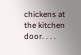chickens at the kitchen door. . . .